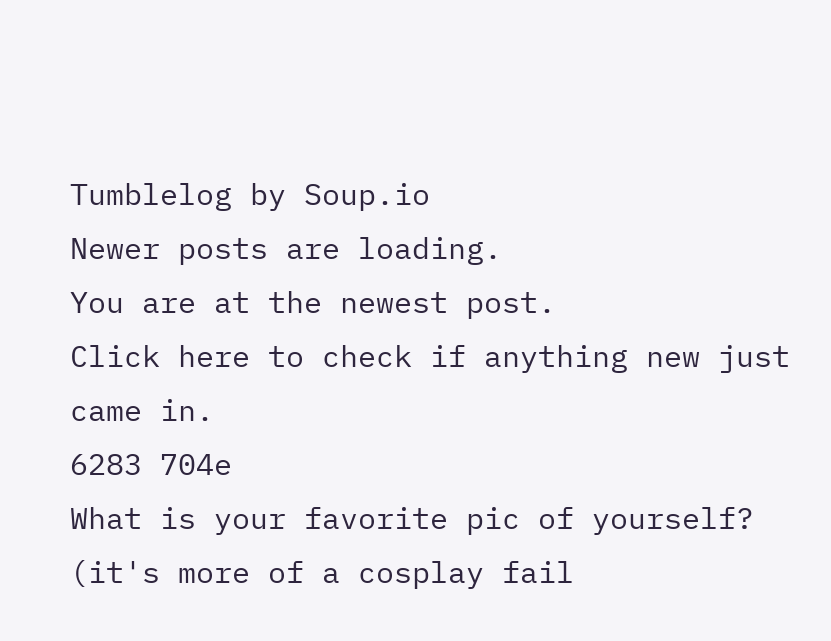Tumblelog by Soup.io
Newer posts are loading.
You are at the newest post.
Click here to check if anything new just came in.
6283 704e
What is your favorite pic of yourself?
(it's more of a cosplay fail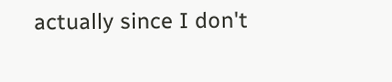actually since I don't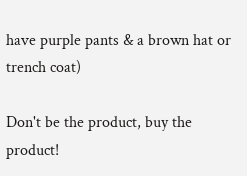have purple pants & a brown hat or trench coat)

Don't be the product, buy the product!